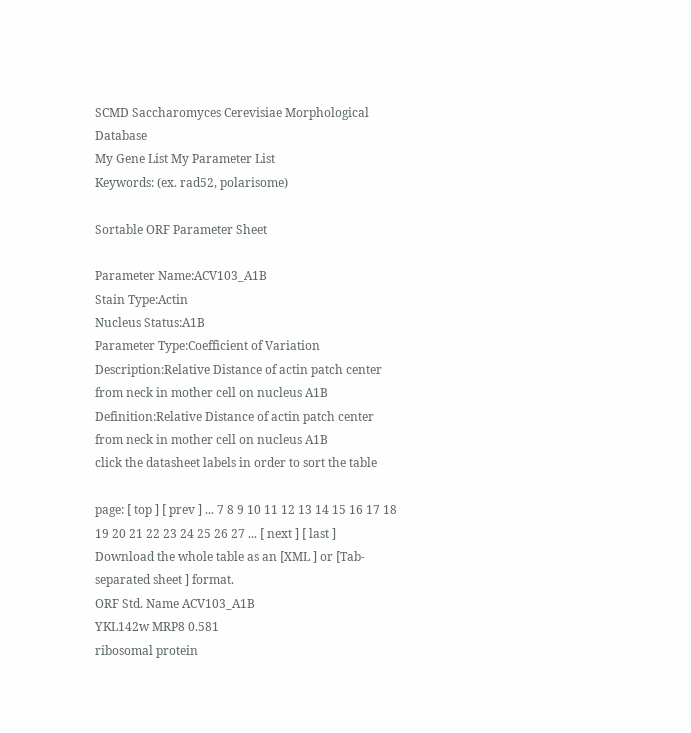SCMD Saccharomyces Cerevisiae Morphological Database
My Gene List My Parameter List
Keywords: (ex. rad52, polarisome)

Sortable ORF Parameter Sheet

Parameter Name:ACV103_A1B
Stain Type:Actin
Nucleus Status:A1B
Parameter Type:Coefficient of Variation
Description:Relative Distance of actin patch center from neck in mother cell on nucleus A1B
Definition:Relative Distance of actin patch center from neck in mother cell on nucleus A1B
click the datasheet labels in order to sort the table

page: [ top ] [ prev ] ... 7 8 9 10 11 12 13 14 15 16 17 18 19 20 21 22 23 24 25 26 27 ... [ next ] [ last ]
Download the whole table as an [XML ] or [Tab-separated sheet ] format.
ORF Std. Name ACV103_A1B
YKL142w MRP8 0.581
ribosomal protein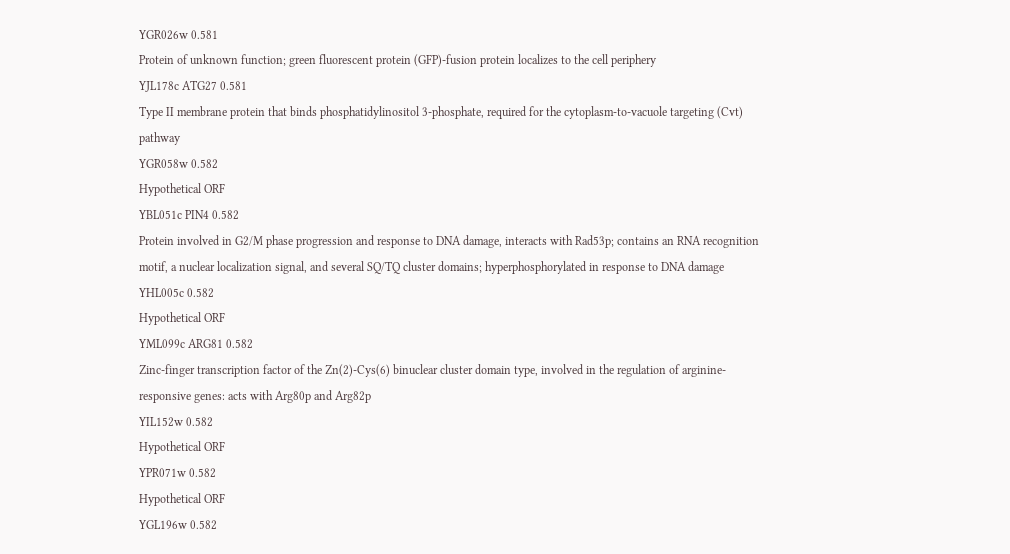YGR026w 0.581
Protein of unknown function; green fluorescent protein (GFP)-fusion protein localizes to the cell periphery
YJL178c ATG27 0.581
Type II membrane protein that binds phosphatidylinositol 3-phosphate, required for the cytoplasm-to-vacuole targeting (Cvt) pathway
YGR058w 0.582
Hypothetical ORF
YBL051c PIN4 0.582
Protein involved in G2/M phase progression and response to DNA damage, interacts with Rad53p; contains an RNA recognition motif, a nuclear localization signal, and several SQ/TQ cluster domains; hyperphosphorylated in response to DNA damage
YHL005c 0.582
Hypothetical ORF
YML099c ARG81 0.582
Zinc-finger transcription factor of the Zn(2)-Cys(6) binuclear cluster domain type, involved in the regulation of arginine-responsive genes: acts with Arg80p and Arg82p
YIL152w 0.582
Hypothetical ORF
YPR071w 0.582
Hypothetical ORF
YGL196w 0.582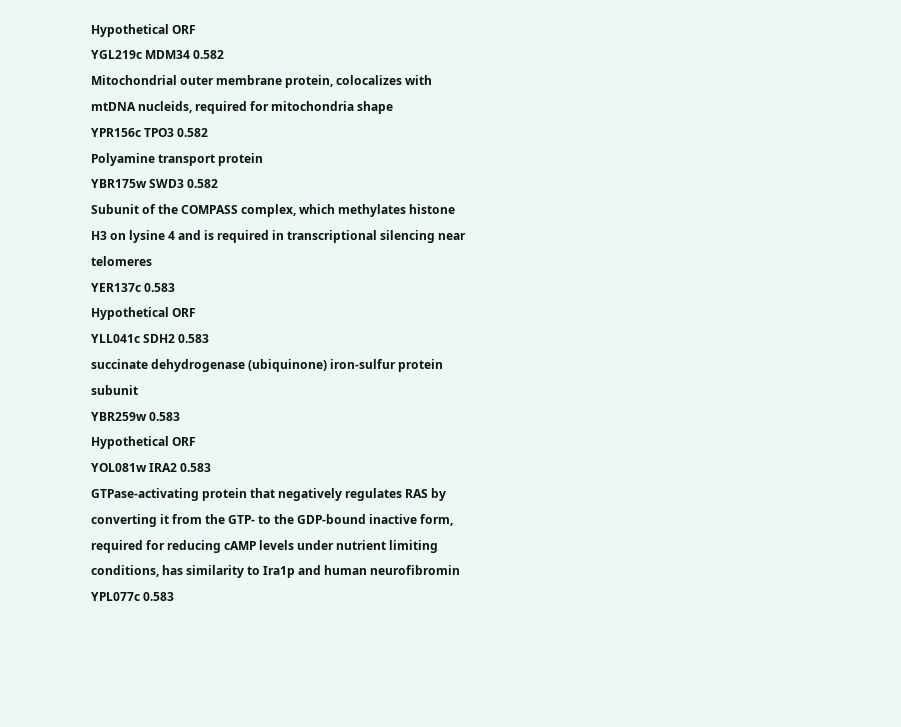Hypothetical ORF
YGL219c MDM34 0.582
Mitochondrial outer membrane protein, colocalizes with mtDNA nucleids, required for mitochondria shape
YPR156c TPO3 0.582
Polyamine transport protein
YBR175w SWD3 0.582
Subunit of the COMPASS complex, which methylates histone H3 on lysine 4 and is required in transcriptional silencing near telomeres
YER137c 0.583
Hypothetical ORF
YLL041c SDH2 0.583
succinate dehydrogenase (ubiquinone) iron-sulfur protein subunit
YBR259w 0.583
Hypothetical ORF
YOL081w IRA2 0.583
GTPase-activating protein that negatively regulates RAS by converting it from the GTP- to the GDP-bound inactive form, required for reducing cAMP levels under nutrient limiting conditions, has similarity to Ira1p and human neurofibromin
YPL077c 0.583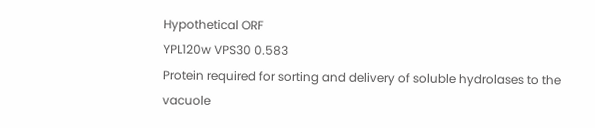Hypothetical ORF
YPL120w VPS30 0.583
Protein required for sorting and delivery of soluble hydrolases to the vacuole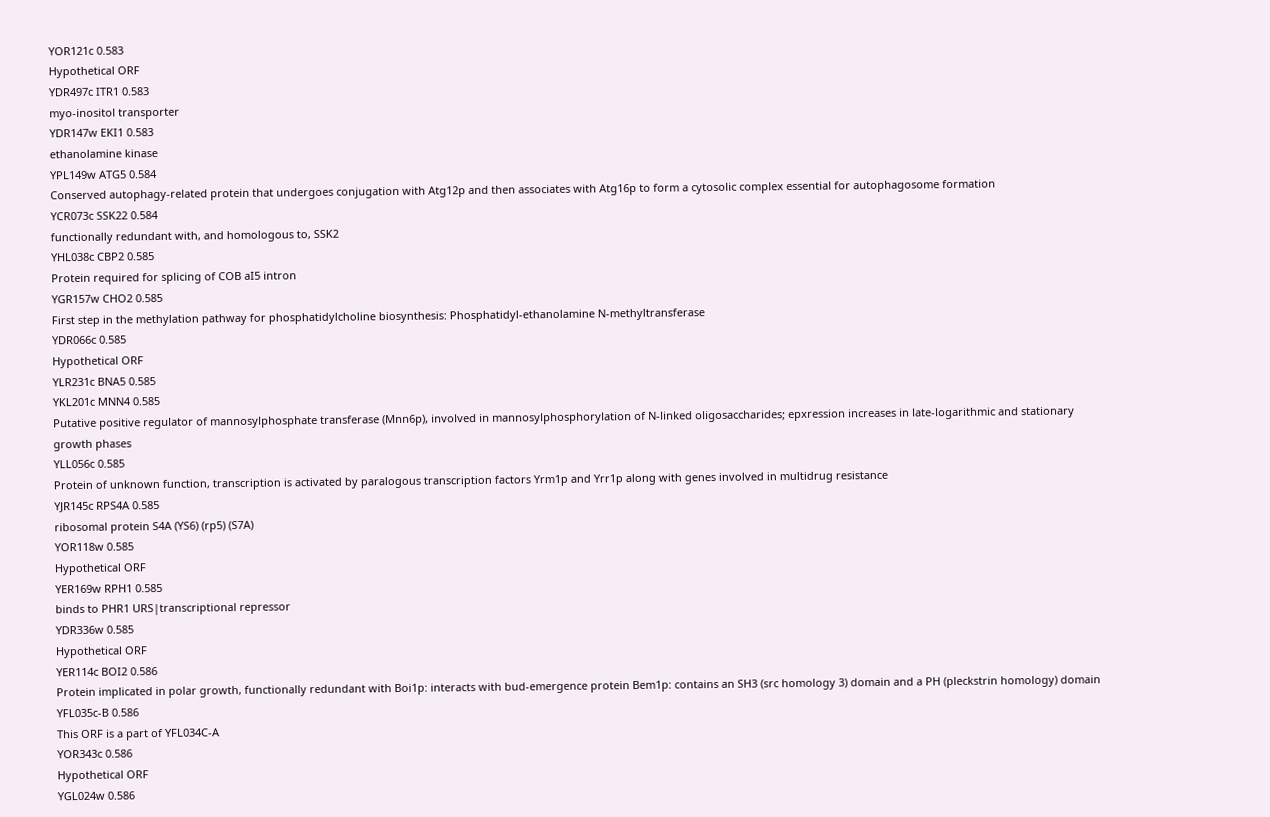YOR121c 0.583
Hypothetical ORF
YDR497c ITR1 0.583
myo-inositol transporter
YDR147w EKI1 0.583
ethanolamine kinase
YPL149w ATG5 0.584
Conserved autophagy-related protein that undergoes conjugation with Atg12p and then associates with Atg16p to form a cytosolic complex essential for autophagosome formation
YCR073c SSK22 0.584
functionally redundant with, and homologous to, SSK2
YHL038c CBP2 0.585
Protein required for splicing of COB aI5 intron
YGR157w CHO2 0.585
First step in the methylation pathway for phosphatidylcholine biosynthesis: Phosphatidyl-ethanolamine N-methyltransferase
YDR066c 0.585
Hypothetical ORF
YLR231c BNA5 0.585
YKL201c MNN4 0.585
Putative positive regulator of mannosylphosphate transferase (Mnn6p), involved in mannosylphosphorylation of N-linked oligosaccharides; epxression increases in late-logarithmic and stationary growth phases
YLL056c 0.585
Protein of unknown function, transcription is activated by paralogous transcription factors Yrm1p and Yrr1p along with genes involved in multidrug resistance
YJR145c RPS4A 0.585
ribosomal protein S4A (YS6) (rp5) (S7A)
YOR118w 0.585
Hypothetical ORF
YER169w RPH1 0.585
binds to PHR1 URS|transcriptional repressor
YDR336w 0.585
Hypothetical ORF
YER114c BOI2 0.586
Protein implicated in polar growth, functionally redundant with Boi1p: interacts with bud-emergence protein Bem1p: contains an SH3 (src homology 3) domain and a PH (pleckstrin homology) domain
YFL035c-B 0.586
This ORF is a part of YFL034C-A
YOR343c 0.586
Hypothetical ORF
YGL024w 0.586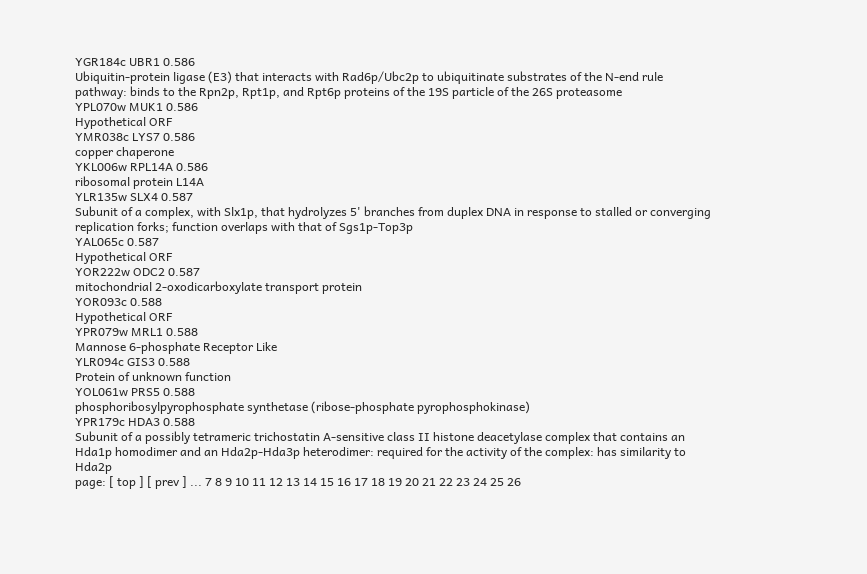YGR184c UBR1 0.586
Ubiquitin-protein ligase (E3) that interacts with Rad6p/Ubc2p to ubiquitinate substrates of the N-end rule pathway: binds to the Rpn2p, Rpt1p, and Rpt6p proteins of the 19S particle of the 26S proteasome
YPL070w MUK1 0.586
Hypothetical ORF
YMR038c LYS7 0.586
copper chaperone
YKL006w RPL14A 0.586
ribosomal protein L14A
YLR135w SLX4 0.587
Subunit of a complex, with Slx1p, that hydrolyzes 5' branches from duplex DNA in response to stalled or converging replication forks; function overlaps with that of Sgs1p-Top3p
YAL065c 0.587
Hypothetical ORF
YOR222w ODC2 0.587
mitochondrial 2-oxodicarboxylate transport protein
YOR093c 0.588
Hypothetical ORF
YPR079w MRL1 0.588
Mannose 6-phosphate Receptor Like
YLR094c GIS3 0.588
Protein of unknown function
YOL061w PRS5 0.588
phosphoribosylpyrophosphate synthetase (ribose-phosphate pyrophosphokinase)
YPR179c HDA3 0.588
Subunit of a possibly tetrameric trichostatin A-sensitive class II histone deacetylase complex that contains an Hda1p homodimer and an Hda2p-Hda3p heterodimer: required for the activity of the complex: has similarity to Hda2p
page: [ top ] [ prev ] ... 7 8 9 10 11 12 13 14 15 16 17 18 19 20 21 22 23 24 25 26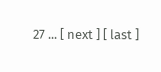27 ... [ next ] [ last ]